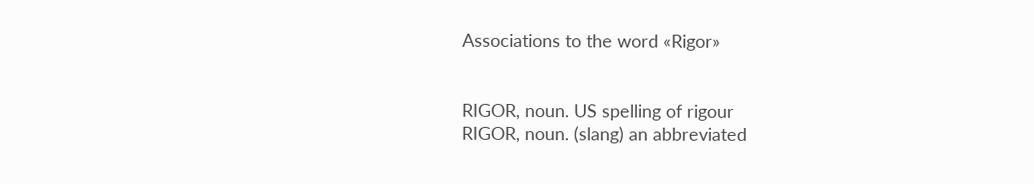Associations to the word «Rigor»


RIGOR, noun. US spelling of rigour
RIGOR, noun. (slang) an abbreviated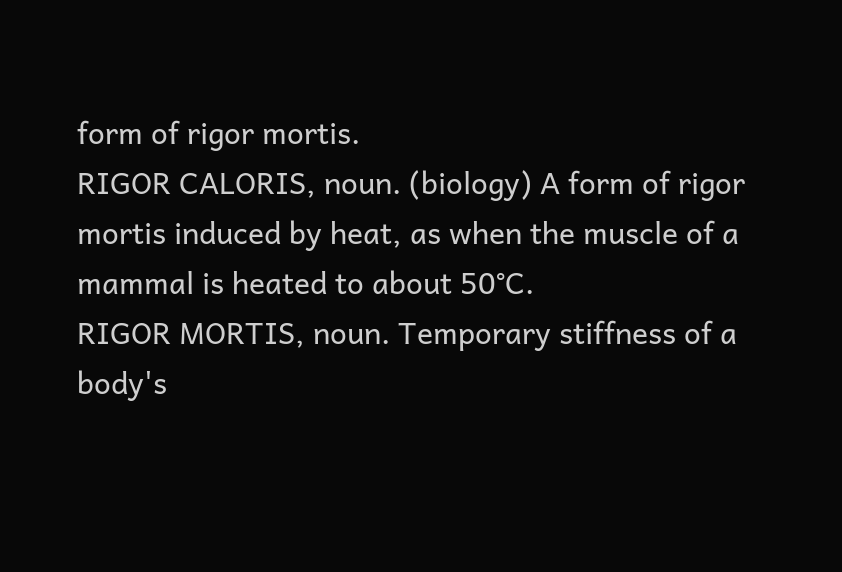form of rigor mortis.
RIGOR CALORIS, noun. (biology) A form of rigor mortis induced by heat, as when the muscle of a mammal is heated to about 50°C.
RIGOR MORTIS, noun. Temporary stiffness of a body's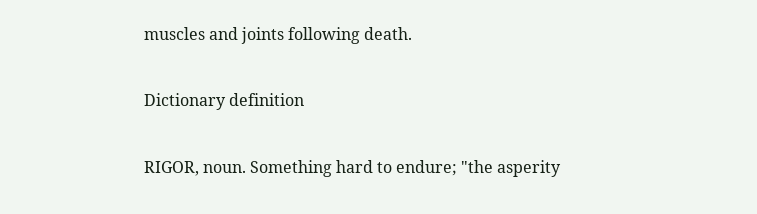muscles and joints following death.

Dictionary definition

RIGOR, noun. Something hard to endure; "the asperity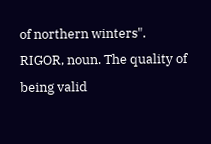of northern winters".
RIGOR, noun. The quality of being valid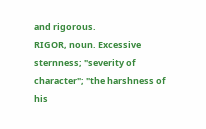and rigorous.
RIGOR, noun. Excessive sternness; "severity of character"; "the harshness of his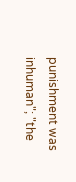punishment was inhuman"; "the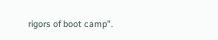rigors of boot camp".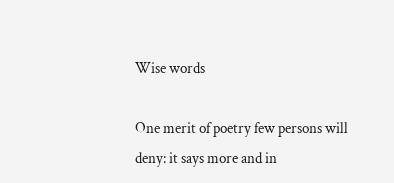Wise words

One merit of poetry few persons will deny: it says more and in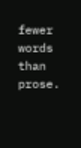fewer words than prose.